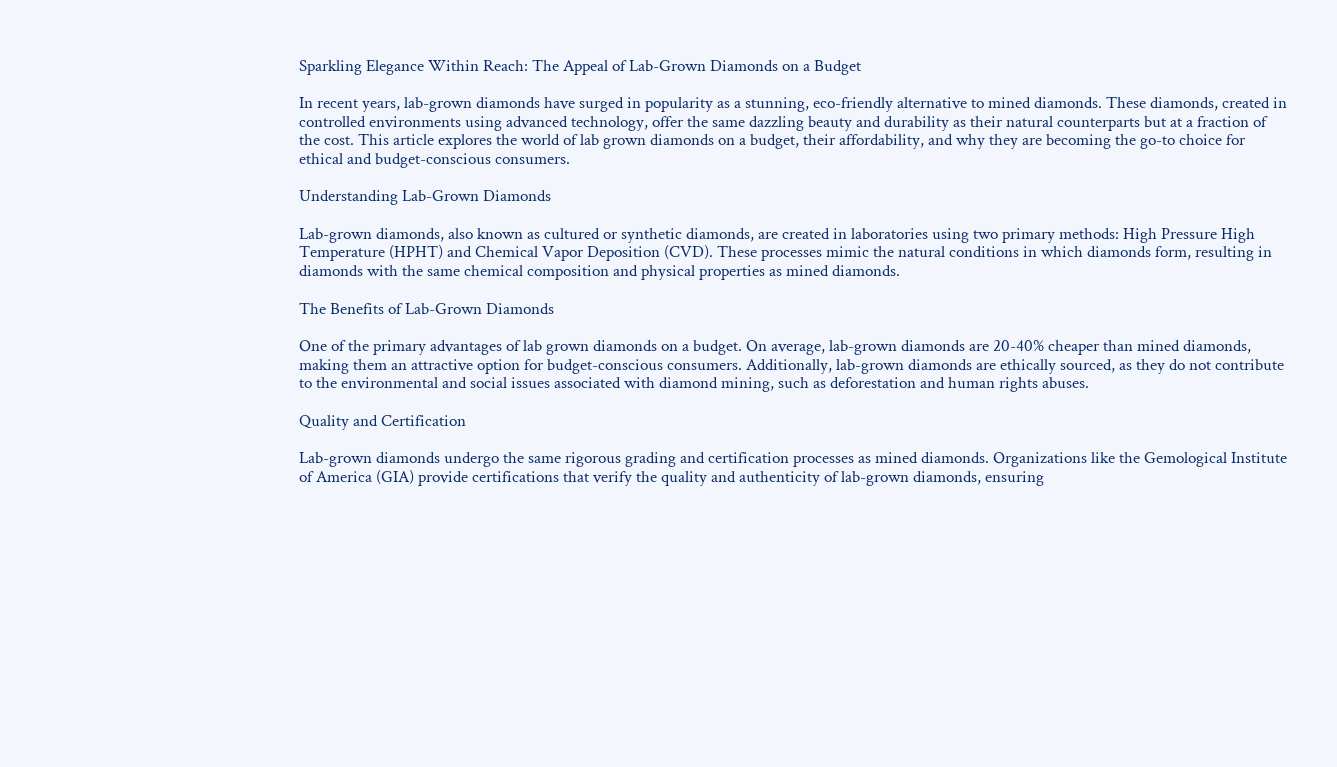Sparkling Elegance Within Reach: The Appeal of Lab-Grown Diamonds on a Budget

In recent years, lab-grown diamonds have surged in popularity as a stunning, eco-friendly alternative to mined diamonds. These diamonds, created in controlled environments using advanced technology, offer the same dazzling beauty and durability as their natural counterparts but at a fraction of the cost. This article explores the world of lab grown diamonds on a budget, their affordability, and why they are becoming the go-to choice for ethical and budget-conscious consumers.

Understanding Lab-Grown Diamonds

Lab-grown diamonds, also known as cultured or synthetic diamonds, are created in laboratories using two primary methods: High Pressure High Temperature (HPHT) and Chemical Vapor Deposition (CVD). These processes mimic the natural conditions in which diamonds form, resulting in diamonds with the same chemical composition and physical properties as mined diamonds.

The Benefits of Lab-Grown Diamonds

One of the primary advantages of lab grown diamonds on a budget. On average, lab-grown diamonds are 20-40% cheaper than mined diamonds, making them an attractive option for budget-conscious consumers. Additionally, lab-grown diamonds are ethically sourced, as they do not contribute to the environmental and social issues associated with diamond mining, such as deforestation and human rights abuses.

Quality and Certification

Lab-grown diamonds undergo the same rigorous grading and certification processes as mined diamonds. Organizations like the Gemological Institute of America (GIA) provide certifications that verify the quality and authenticity of lab-grown diamonds, ensuring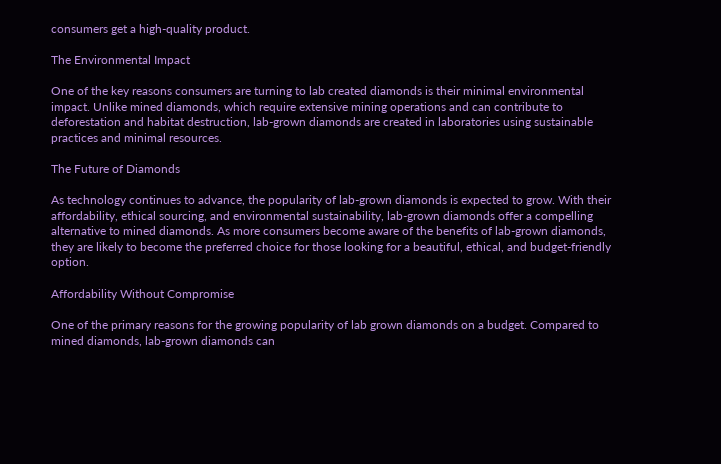consumers get a high-quality product.

The Environmental Impact

One of the key reasons consumers are turning to lab created diamonds is their minimal environmental impact. Unlike mined diamonds, which require extensive mining operations and can contribute to deforestation and habitat destruction, lab-grown diamonds are created in laboratories using sustainable practices and minimal resources.

The Future of Diamonds

As technology continues to advance, the popularity of lab-grown diamonds is expected to grow. With their affordability, ethical sourcing, and environmental sustainability, lab-grown diamonds offer a compelling alternative to mined diamonds. As more consumers become aware of the benefits of lab-grown diamonds, they are likely to become the preferred choice for those looking for a beautiful, ethical, and budget-friendly option.

Affordability Without Compromise

One of the primary reasons for the growing popularity of lab grown diamonds on a budget. Compared to mined diamonds, lab-grown diamonds can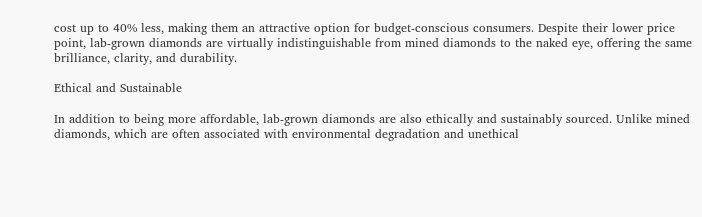cost up to 40% less, making them an attractive option for budget-conscious consumers. Despite their lower price point, lab-grown diamonds are virtually indistinguishable from mined diamonds to the naked eye, offering the same brilliance, clarity, and durability.

Ethical and Sustainable

In addition to being more affordable, lab-grown diamonds are also ethically and sustainably sourced. Unlike mined diamonds, which are often associated with environmental degradation and unethical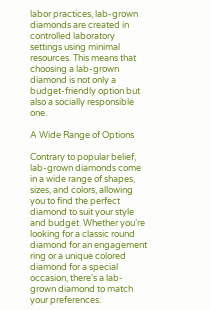labor practices, lab-grown diamonds are created in controlled laboratory settings using minimal resources. This means that choosing a lab-grown diamond is not only a budget-friendly option but also a socially responsible one.

A Wide Range of Options

Contrary to popular belief, lab-grown diamonds come in a wide range of shapes, sizes, and colors, allowing you to find the perfect diamond to suit your style and budget. Whether you’re looking for a classic round diamond for an engagement ring or a unique colored diamond for a special occasion, there’s a lab-grown diamond to match your preferences.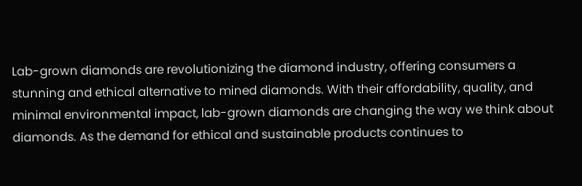Lab-grown diamonds are revolutionizing the diamond industry, offering consumers a stunning and ethical alternative to mined diamonds. With their affordability, quality, and minimal environmental impact, lab-grown diamonds are changing the way we think about diamonds. As the demand for ethical and sustainable products continues to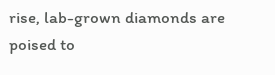rise, lab-grown diamonds are poised to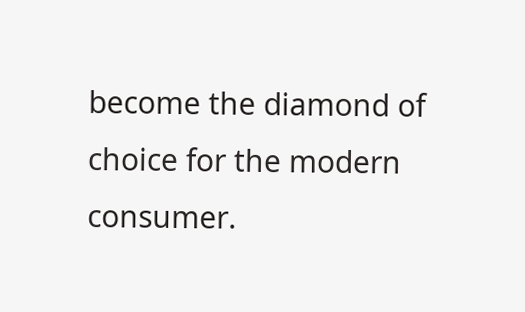become the diamond of choice for the modern consumer.